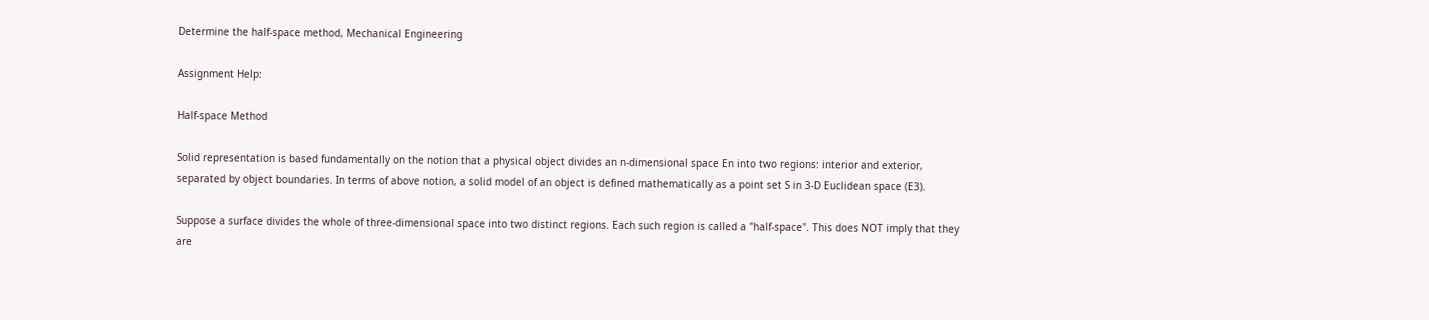Determine the half-space method, Mechanical Engineering

Assignment Help:

Half-space Method

Solid representation is based fundamentally on the notion that a physical object divides an n-dimensional space En into two regions: interior and exterior, separated by object boundaries. In terms of above notion, a solid model of an object is defined mathematically as a point set S in 3-D Euclidean space (E3).

Suppose a surface divides the whole of three-dimensional space into two distinct regions. Each such region is called a "half-space". This does NOT imply that they are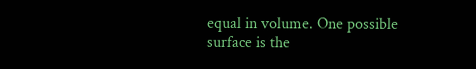equal in volume. One possible surface is the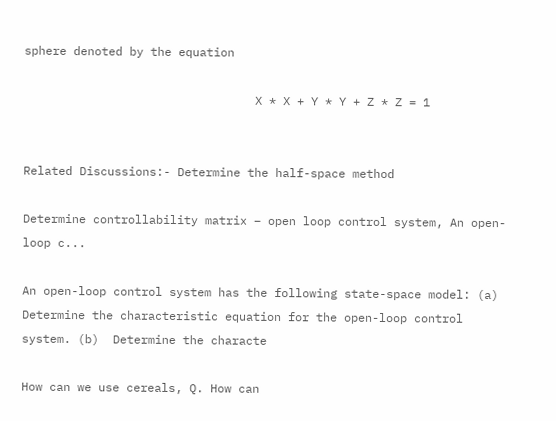sphere denoted by the equation

                                 X * X + Y * Y + Z * Z = 1


Related Discussions:- Determine the half-space method

Determine controllability matrix – open loop control system, An open-loop c...

An open-loop control system has the following state-space model: (a)  Determine the characteristic equation for the open-loop control system. (b)  Determine the characte

How can we use cereals, Q. How can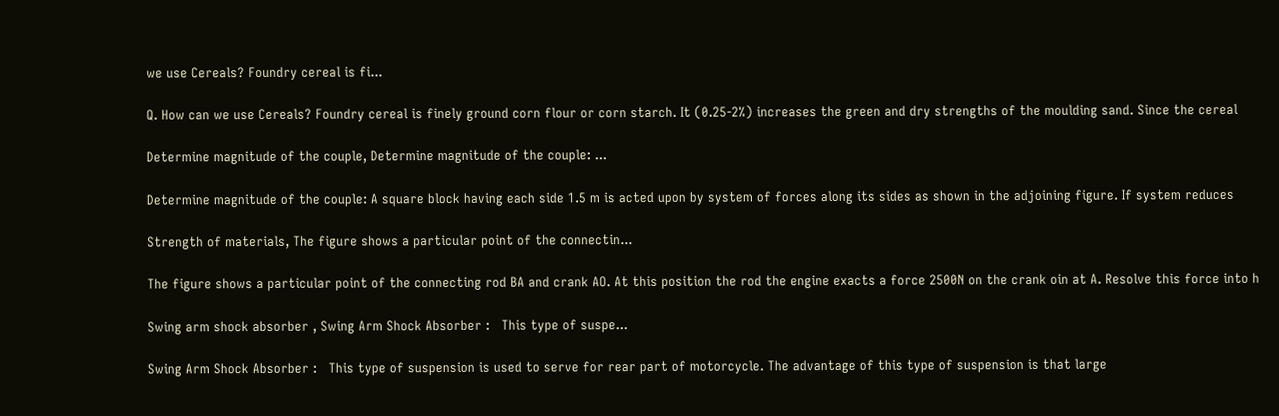we use Cereals? Foundry cereal is fi...

Q. How can we use Cereals? Foundry cereal is finely ground corn flour or corn starch. It (0.25-2%) increases the green and dry strengths of the moulding sand. Since the cereal

Determine magnitude of the couple, Determine magnitude of the couple: ...

Determine magnitude of the couple: A square block having each side 1.5 m is acted upon by system of forces along its sides as shown in the adjoining figure. If system reduces

Strength of materials, The figure shows a particular point of the connectin...

The figure shows a particular point of the connecting rod BA and crank AO. At this position the rod the engine exacts a force 2500N on the crank oin at A. Resolve this force into h

Swing arm shock absorber , Swing Arm Shock Absorber :   This type of suspe...

Swing Arm Shock Absorber :   This type of suspension is used to serve for rear part of motorcycle. The advantage of this type of suspension is that large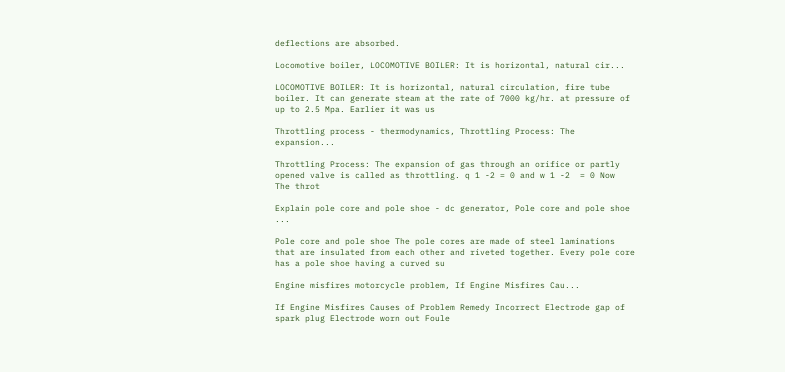deflections are absorbed.

Locomotive boiler, LOCOMOTIVE BOILER: It is horizontal, natural cir...

LOCOMOTIVE BOILER: It is horizontal, natural circulation, fire tube boiler. It can generate steam at the rate of 7000 kg/hr. at pressure of up to 2.5 Mpa. Earlier it was us

Throttling process - thermodynamics, Throttling Process: The expansion...

Throttling Process: The expansion of gas through an orifice or partly opened valve is called as throttling. q 1 -2 = 0 and w 1 -2  = 0 Now              The throt

Explain pole core and pole shoe - dc generator, Pole core and pole shoe ...

Pole core and pole shoe The pole cores are made of steel laminations that are insulated from each other and riveted together. Every pole core has a pole shoe having a curved su

Engine misfires motorcycle problem, If Engine Misfires Cau...

If Engine Misfires Causes of Problem Remedy Incorrect Electrode gap of spark plug Electrode worn out Foule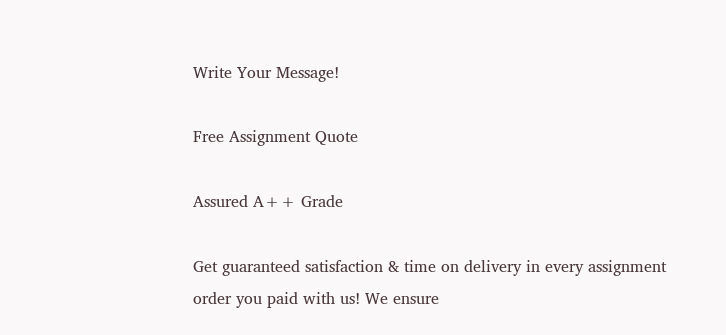Write Your Message!

Free Assignment Quote

Assured A++ Grade

Get guaranteed satisfaction & time on delivery in every assignment order you paid with us! We ensure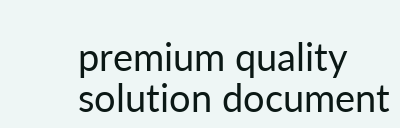premium quality solution document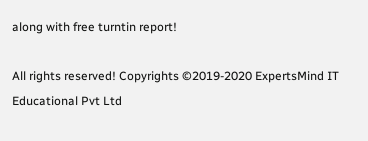along with free turntin report!

All rights reserved! Copyrights ©2019-2020 ExpertsMind IT Educational Pvt Ltd